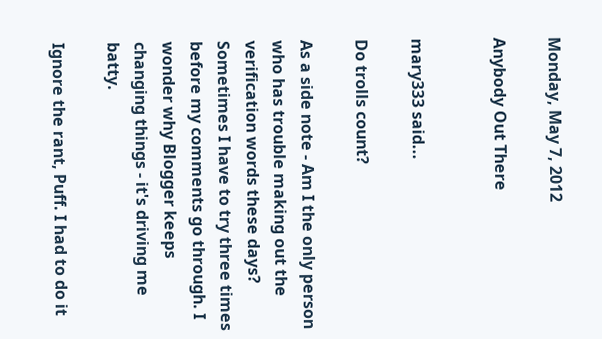Monday, May 7, 2012

Anybody Out There


mary333 said...

Do trolls count?

As a side note - Am I the only person who has trouble making out the verification words these days? Sometimes I have to try three times before my comments go through. I wonder why Blogger keeps changing things - it's driving me batty.

Ignore the rant, Puff. I had to do it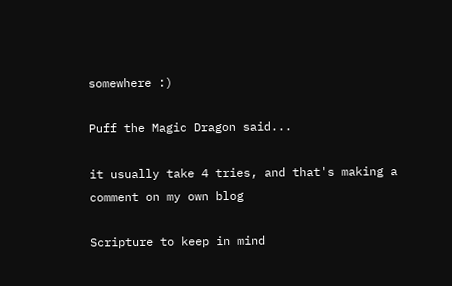somewhere :)

Puff the Magic Dragon said...

it usually take 4 tries, and that's making a comment on my own blog

Scripture to keep in mind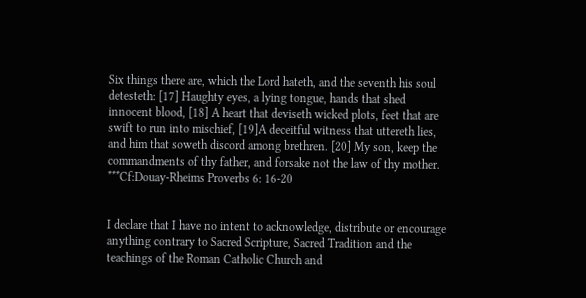Six things there are, which the Lord hateth, and the seventh his soul detesteth: [17] Haughty eyes, a lying tongue, hands that shed innocent blood, [18] A heart that deviseth wicked plots, feet that are swift to run into mischief, [19]A deceitful witness that uttereth lies, and him that soweth discord among brethren. [20] My son, keep the commandments of thy father, and forsake not the law of thy mother. ***Cf:Douay-Rheims Proverbs 6: 16-20


I declare that I have no intent to acknowledge, distribute or encourage anything contrary to Sacred Scripture, Sacred Tradition and the teachings of the Roman Catholic Church and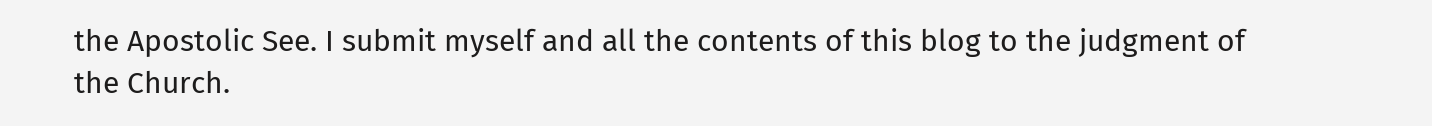the Apostolic See. I submit myself and all the contents of this blog to the judgment of the Church.